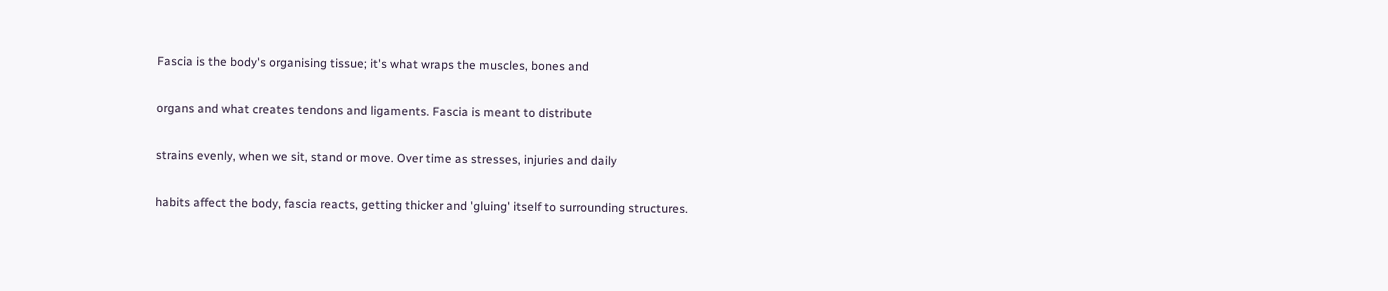Fascia is the body's organising tissue; it's what wraps the muscles, bones and

organs and what creates tendons and ligaments. Fascia is meant to distribute

strains evenly, when we sit, stand or move. Over time as stresses, injuries and daily

habits affect the body, fascia reacts, getting thicker and 'gluing' itself to surrounding structures.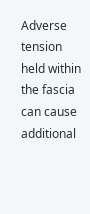Adverse tension held within the fascia can cause additional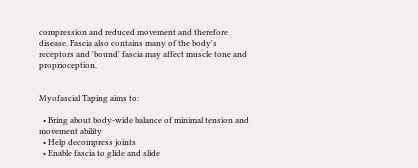compression and reduced movement and therefore disease. Fascia also contains many of the body's receptors and 'bound' fascia may affect muscle tone and proprioception.


Myofascial Taping aims to:

  • Bring about body-wide balance of minimal tension and movement ability
  • Help decompress joints
  • Enable fascia to glide and slide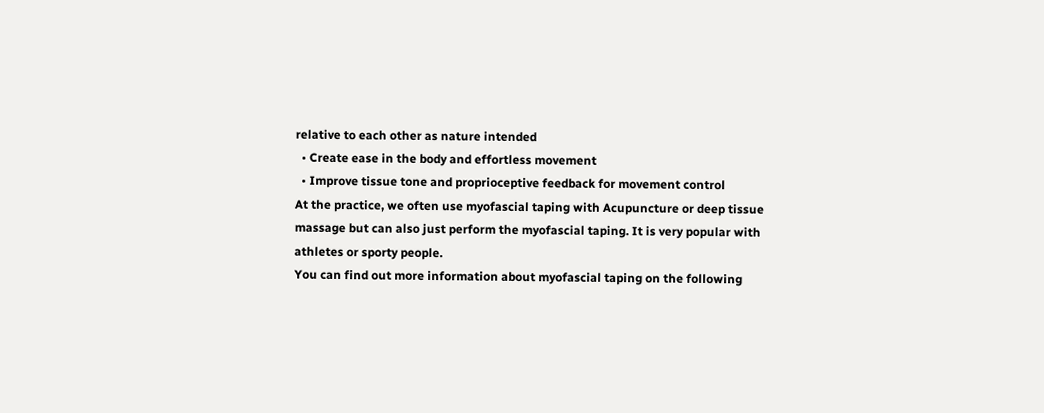relative to each other as nature intended
  • Create ease in the body and effortless movement
  • Improve tissue tone and proprioceptive feedback for movement control
At the practice, we often use myofascial taping with Acupuncture or deep tissue
massage but can also just perform the myofascial taping. It is very popular with
athletes or sporty people.
You can find out more information about myofascial taping on the following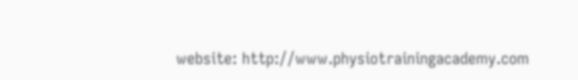website: http://www.physiotrainingacademy.com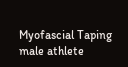Myofascial Taping
male athlete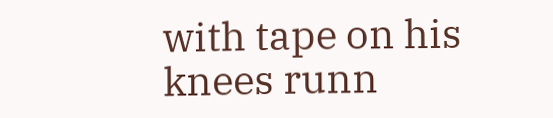with tape on his knees runn